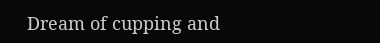Dream of cupping and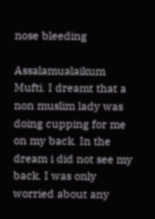nose bleeding

Assalamualaikum Mufti. I dreamt that a non muslim lady was doing cupping for me on my back. In the dream i did not see my back. I was only worried about any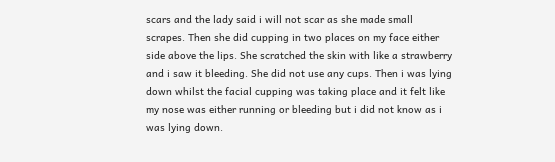scars and the lady said i will not scar as she made small scrapes. Then she did cupping in two places on my face either side above the lips. She scratched the skin with like a strawberry and i saw it bleeding. She did not use any cups. Then i was lying down whilst the facial cupping was taking place and it felt like my nose was either running or bleeding but i did not know as i was lying down.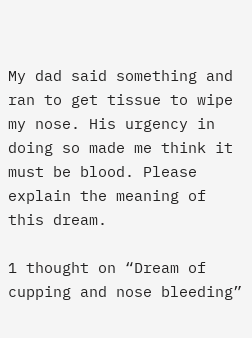My dad said something and ran to get tissue to wipe my nose. His urgency in doing so made me think it must be blood. Please explain the meaning of this dream.

1 thought on “Dream of cupping and nose bleeding”